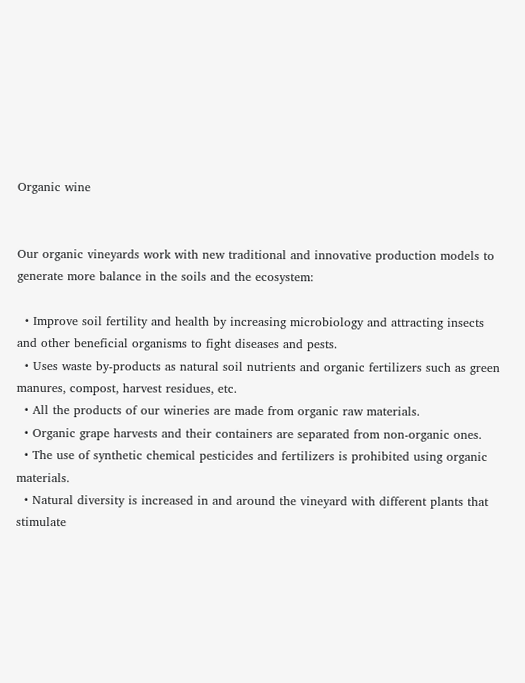Organic wine


Our organic vineyards work with new traditional and innovative production models to generate more balance in the soils and the ecosystem:

  • Improve soil fertility and health by increasing microbiology and attracting insects and other beneficial organisms to fight diseases and pests.
  • Uses waste by-products as natural soil nutrients and organic fertilizers such as green manures, compost, harvest residues, etc.
  • All the products of our wineries are made from organic raw materials.
  • Organic grape harvests and their containers are separated from non-organic ones.
  • The use of synthetic chemical pesticides and fertilizers is prohibited using organic materials.
  • Natural diversity is increased in and around the vineyard with different plants that stimulate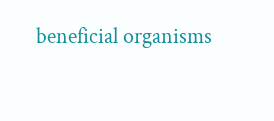beneficial organisms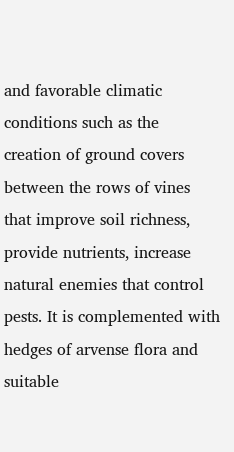and favorable climatic conditions such as the creation of ground covers between the rows of vines that improve soil richness, provide nutrients, increase natural enemies that control pests. It is complemented with hedges of arvense flora and suitable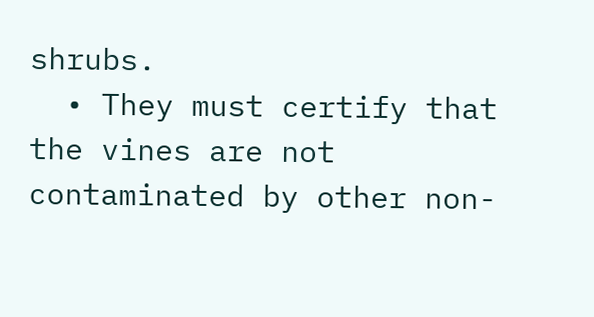shrubs.
  • They must certify that the vines are not contaminated by other non-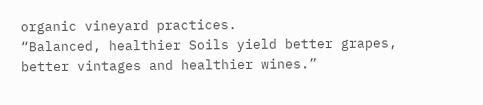organic vineyard practices.
“Balanced, healthier Soils yield better grapes, better vintages and healthier wines.”